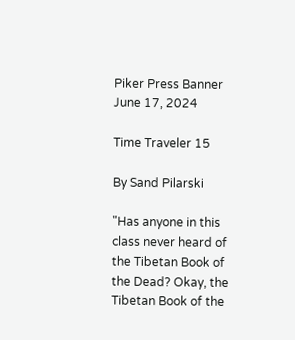Piker Press Banner
June 17, 2024

Time Traveler 15

By Sand Pilarski

"Has anyone in this class never heard of the Tibetan Book of the Dead? Okay, the Tibetan Book of the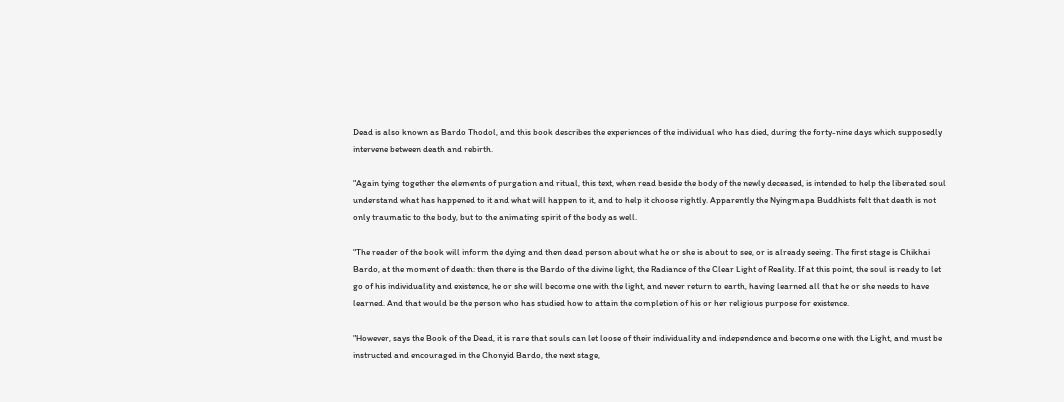Dead is also known as Bardo Thodol, and this book describes the experiences of the individual who has died, during the forty-nine days which supposedly intervene between death and rebirth.

"Again tying together the elements of purgation and ritual, this text, when read beside the body of the newly deceased, is intended to help the liberated soul understand what has happened to it and what will happen to it, and to help it choose rightly. Apparently the Nyingmapa Buddhists felt that death is not only traumatic to the body, but to the animating spirit of the body as well.

"The reader of the book will inform the dying and then dead person about what he or she is about to see, or is already seeing. The first stage is Chikhai Bardo, at the moment of death: then there is the Bardo of the divine light, the Radiance of the Clear Light of Reality. If at this point, the soul is ready to let go of his individuality and existence, he or she will become one with the light, and never return to earth, having learned all that he or she needs to have learned. And that would be the person who has studied how to attain the completion of his or her religious purpose for existence.

"However, says the Book of the Dead, it is rare that souls can let loose of their individuality and independence and become one with the Light, and must be instructed and encouraged in the Chonyid Bardo, the next stage,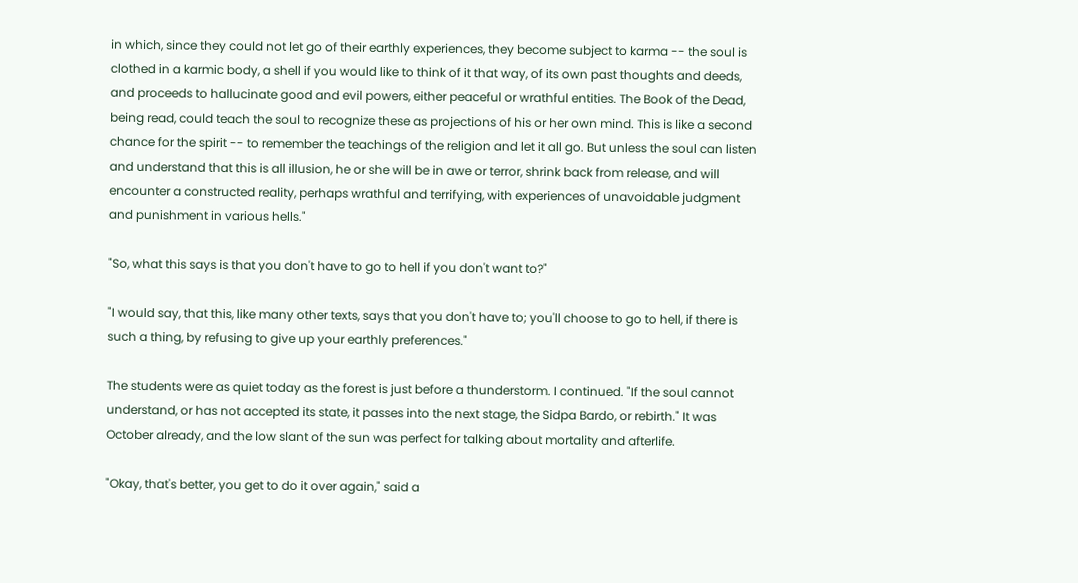in which, since they could not let go of their earthly experiences, they become subject to karma -- the soul is clothed in a karmic body, a shell if you would like to think of it that way, of its own past thoughts and deeds, and proceeds to hallucinate good and evil powers, either peaceful or wrathful entities. The Book of the Dead, being read, could teach the soul to recognize these as projections of his or her own mind. This is like a second chance for the spirit -- to remember the teachings of the religion and let it all go. But unless the soul can listen and understand that this is all illusion, he or she will be in awe or terror, shrink back from release, and will encounter a constructed reality, perhaps wrathful and terrifying, with experiences of unavoidable judgment and punishment in various hells."

"So, what this says is that you don't have to go to hell if you don't want to?"

"I would say, that this, like many other texts, says that you don't have to; you'll choose to go to hell, if there is such a thing, by refusing to give up your earthly preferences."

The students were as quiet today as the forest is just before a thunderstorm. I continued. "If the soul cannot understand, or has not accepted its state, it passes into the next stage, the Sidpa Bardo, or rebirth." It was October already, and the low slant of the sun was perfect for talking about mortality and afterlife.

"Okay, that's better, you get to do it over again," said a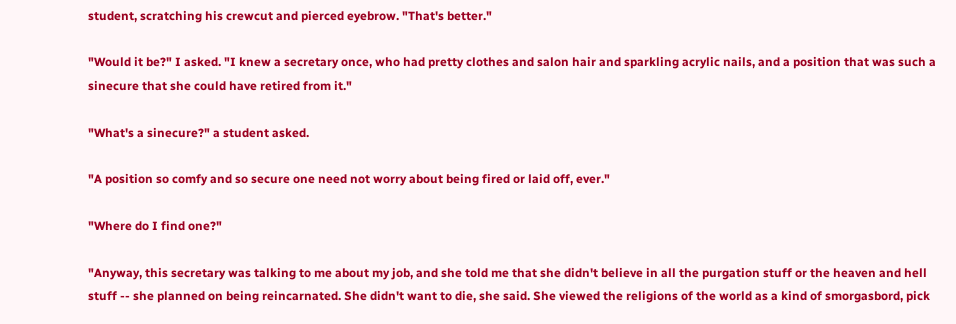student, scratching his crewcut and pierced eyebrow. "That's better."

"Would it be?" I asked. "I knew a secretary once, who had pretty clothes and salon hair and sparkling acrylic nails, and a position that was such a sinecure that she could have retired from it."

"What's a sinecure?" a student asked.

"A position so comfy and so secure one need not worry about being fired or laid off, ever."

"Where do I find one?"

"Anyway, this secretary was talking to me about my job, and she told me that she didn't believe in all the purgation stuff or the heaven and hell stuff -- she planned on being reincarnated. She didn't want to die, she said. She viewed the religions of the world as a kind of smorgasbord, pick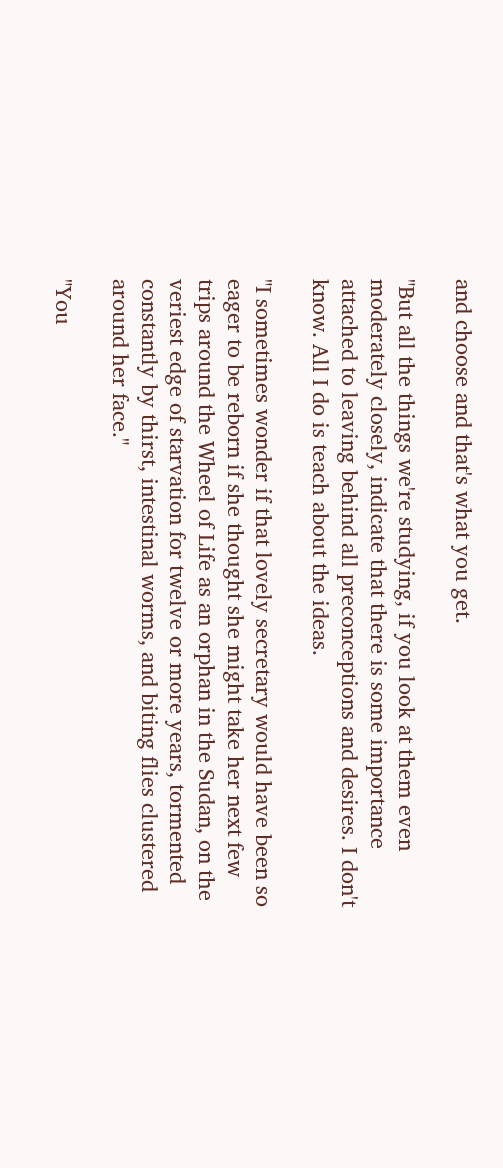and choose and that's what you get.

"But all the things we're studying, if you look at them even moderately closely, indicate that there is some importance attached to leaving behind all preconceptions and desires. I don't know. All I do is teach about the ideas.

"I sometimes wonder if that lovely secretary would have been so eager to be reborn if she thought she might take her next few trips around the Wheel of Life as an orphan in the Sudan, on the veriest edge of starvation for twelve or more years, tormented constantly by thirst, intestinal worms, and biting flies clustered around her face."

"You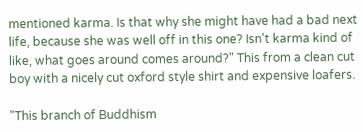mentioned karma. Is that why she might have had a bad next life, because she was well off in this one? Isn't karma kind of like, what goes around comes around?" This from a clean cut boy with a nicely cut oxford style shirt and expensive loafers.

"This branch of Buddhism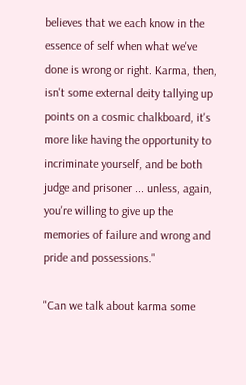believes that we each know in the essence of self when what we've done is wrong or right. Karma, then, isn't some external deity tallying up points on a cosmic chalkboard, it's more like having the opportunity to incriminate yourself, and be both judge and prisoner ... unless, again, you're willing to give up the memories of failure and wrong and pride and possessions."

"Can we talk about karma some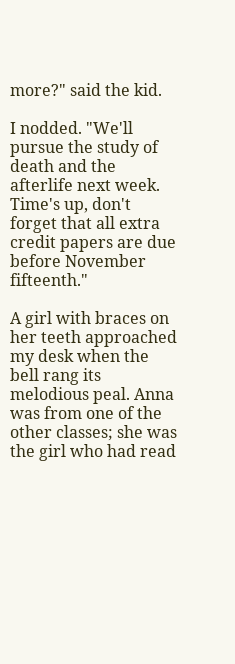more?" said the kid.

I nodded. "We'll pursue the study of death and the afterlife next week. Time's up, don't forget that all extra credit papers are due before November fifteenth."

A girl with braces on her teeth approached my desk when the bell rang its melodious peal. Anna was from one of the other classes; she was the girl who had read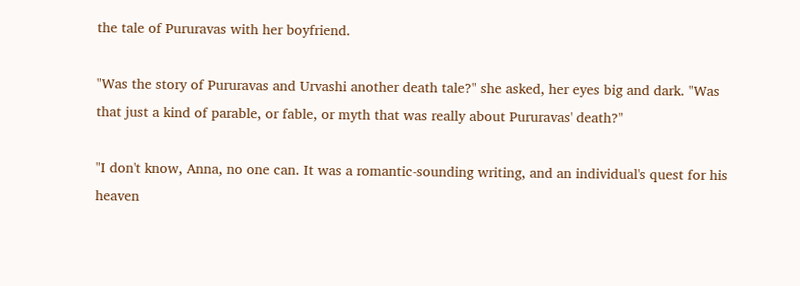the tale of Pururavas with her boyfriend.

"Was the story of Pururavas and Urvashi another death tale?" she asked, her eyes big and dark. "Was that just a kind of parable, or fable, or myth that was really about Pururavas' death?"

"I don't know, Anna, no one can. It was a romantic-sounding writing, and an individual's quest for his heaven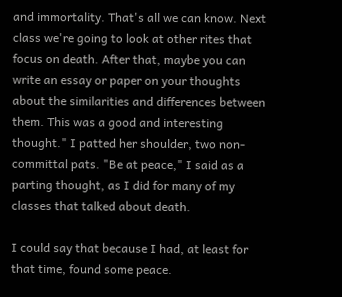and immortality. That's all we can know. Next class we're going to look at other rites that focus on death. After that, maybe you can write an essay or paper on your thoughts about the similarities and differences between them. This was a good and interesting thought." I patted her shoulder, two non-committal pats. "Be at peace," I said as a parting thought, as I did for many of my classes that talked about death.

I could say that because I had, at least for that time, found some peace.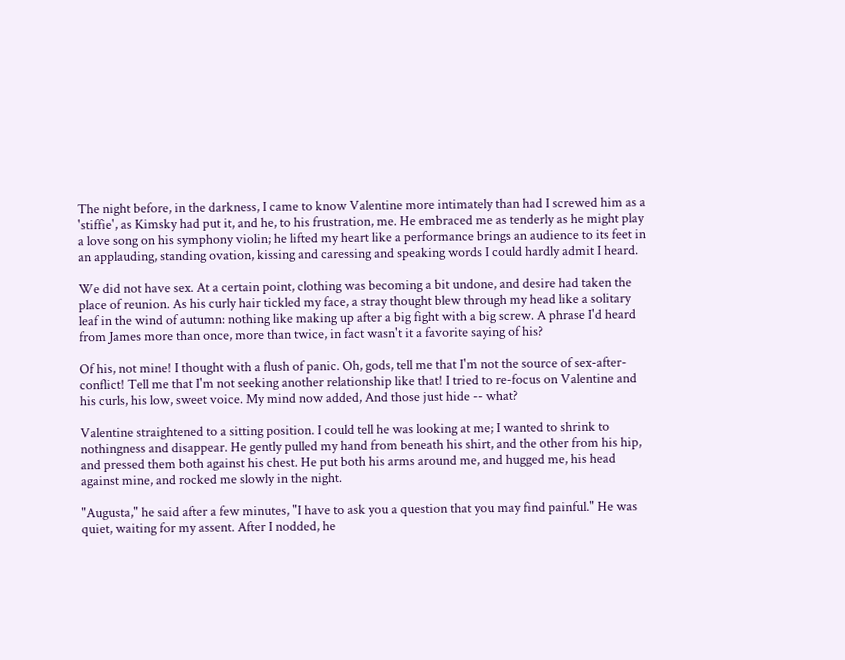The night before, in the darkness, I came to know Valentine more intimately than had I screwed him as a 'stiffie', as Kimsky had put it, and he, to his frustration, me. He embraced me as tenderly as he might play a love song on his symphony violin; he lifted my heart like a performance brings an audience to its feet in an applauding, standing ovation, kissing and caressing and speaking words I could hardly admit I heard.

We did not have sex. At a certain point, clothing was becoming a bit undone, and desire had taken the place of reunion. As his curly hair tickled my face, a stray thought blew through my head like a solitary leaf in the wind of autumn: nothing like making up after a big fight with a big screw. A phrase I'd heard from James more than once, more than twice, in fact wasn't it a favorite saying of his?

Of his, not mine! I thought with a flush of panic. Oh, gods, tell me that I'm not the source of sex-after-conflict! Tell me that I'm not seeking another relationship like that! I tried to re-focus on Valentine and his curls, his low, sweet voice. My mind now added, And those just hide -- what?

Valentine straightened to a sitting position. I could tell he was looking at me; I wanted to shrink to nothingness and disappear. He gently pulled my hand from beneath his shirt, and the other from his hip, and pressed them both against his chest. He put both his arms around me, and hugged me, his head against mine, and rocked me slowly in the night.

"Augusta," he said after a few minutes, "I have to ask you a question that you may find painful." He was quiet, waiting for my assent. After I nodded, he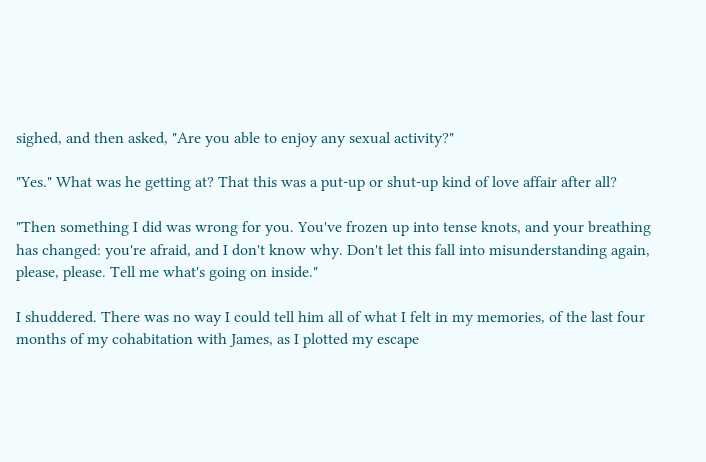sighed, and then asked, "Are you able to enjoy any sexual activity?"

"Yes." What was he getting at? That this was a put-up or shut-up kind of love affair after all?

"Then something I did was wrong for you. You've frozen up into tense knots, and your breathing has changed: you're afraid, and I don't know why. Don't let this fall into misunderstanding again, please, please. Tell me what's going on inside."

I shuddered. There was no way I could tell him all of what I felt in my memories, of the last four months of my cohabitation with James, as I plotted my escape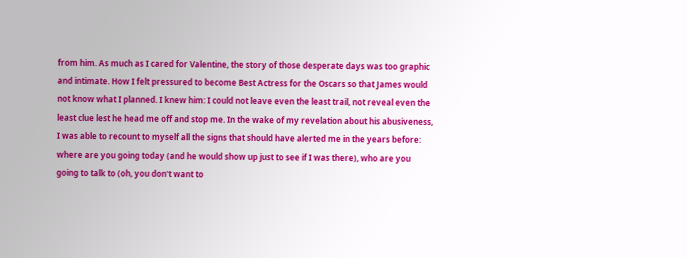from him. As much as I cared for Valentine, the story of those desperate days was too graphic and intimate. How I felt pressured to become Best Actress for the Oscars so that James would not know what I planned. I knew him: I could not leave even the least trail, not reveal even the least clue lest he head me off and stop me. In the wake of my revelation about his abusiveness, I was able to recount to myself all the signs that should have alerted me in the years before: where are you going today (and he would show up just to see if I was there), who are you going to talk to (oh, you don't want to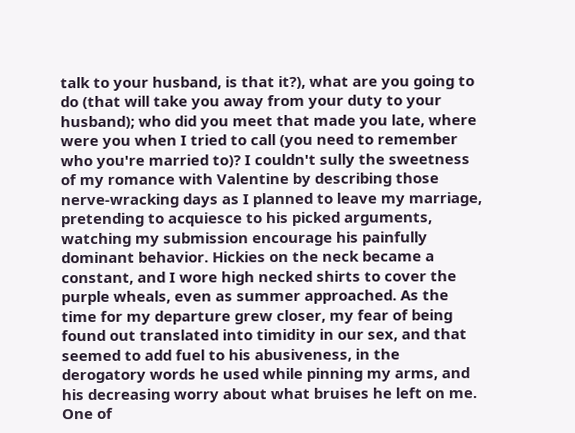talk to your husband, is that it?), what are you going to do (that will take you away from your duty to your husband); who did you meet that made you late, where were you when I tried to call (you need to remember who you're married to)? I couldn't sully the sweetness of my romance with Valentine by describing those nerve-wracking days as I planned to leave my marriage, pretending to acquiesce to his picked arguments, watching my submission encourage his painfully dominant behavior. Hickies on the neck became a constant, and I wore high necked shirts to cover the purple wheals, even as summer approached. As the time for my departure grew closer, my fear of being found out translated into timidity in our sex, and that seemed to add fuel to his abusiveness, in the derogatory words he used while pinning my arms, and his decreasing worry about what bruises he left on me. One of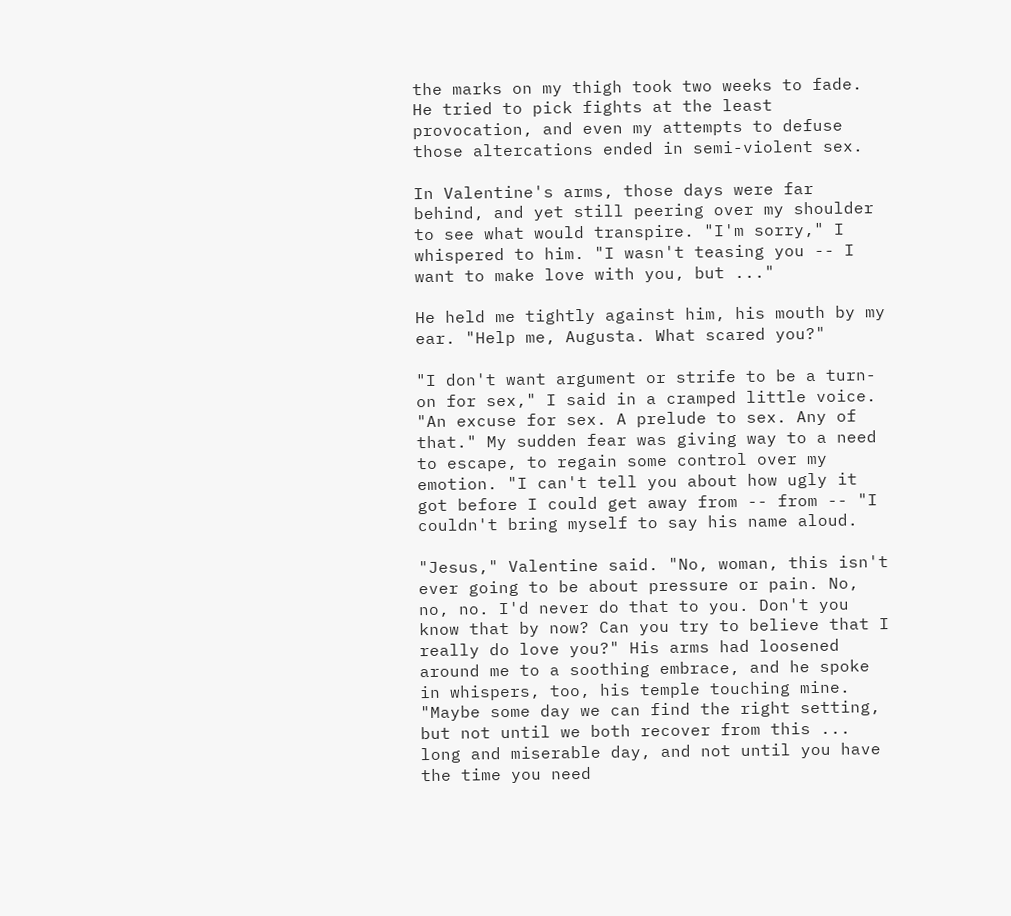the marks on my thigh took two weeks to fade. He tried to pick fights at the least provocation, and even my attempts to defuse those altercations ended in semi-violent sex.

In Valentine's arms, those days were far behind, and yet still peering over my shoulder to see what would transpire. "I'm sorry," I whispered to him. "I wasn't teasing you -- I want to make love with you, but ..."

He held me tightly against him, his mouth by my ear. "Help me, Augusta. What scared you?"

"I don't want argument or strife to be a turn-on for sex," I said in a cramped little voice. "An excuse for sex. A prelude to sex. Any of that." My sudden fear was giving way to a need to escape, to regain some control over my emotion. "I can't tell you about how ugly it got before I could get away from -- from -- "I couldn't bring myself to say his name aloud.

"Jesus," Valentine said. "No, woman, this isn't ever going to be about pressure or pain. No, no, no. I'd never do that to you. Don't you know that by now? Can you try to believe that I really do love you?" His arms had loosened around me to a soothing embrace, and he spoke in whispers, too, his temple touching mine. "Maybe some day we can find the right setting, but not until we both recover from this ... long and miserable day, and not until you have the time you need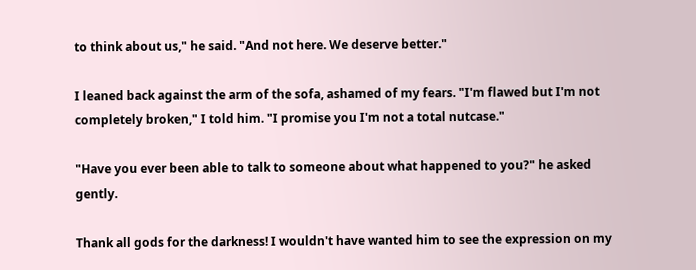to think about us," he said. "And not here. We deserve better."

I leaned back against the arm of the sofa, ashamed of my fears. "I'm flawed but I'm not completely broken," I told him. "I promise you I'm not a total nutcase."

"Have you ever been able to talk to someone about what happened to you?" he asked gently.

Thank all gods for the darkness! I wouldn't have wanted him to see the expression on my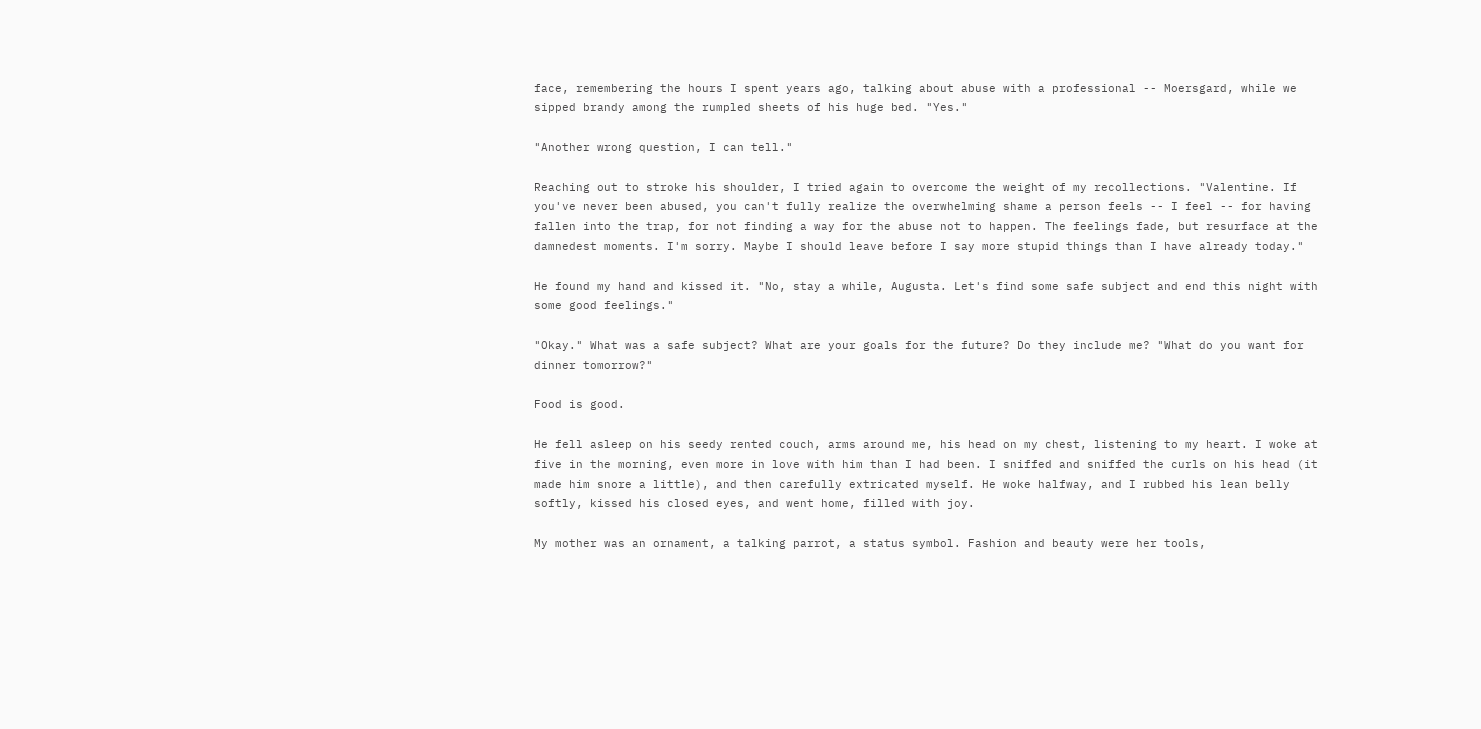face, remembering the hours I spent years ago, talking about abuse with a professional -- Moersgard, while we sipped brandy among the rumpled sheets of his huge bed. "Yes."

"Another wrong question, I can tell."

Reaching out to stroke his shoulder, I tried again to overcome the weight of my recollections. "Valentine. If you've never been abused, you can't fully realize the overwhelming shame a person feels -- I feel -- for having fallen into the trap, for not finding a way for the abuse not to happen. The feelings fade, but resurface at the damnedest moments. I'm sorry. Maybe I should leave before I say more stupid things than I have already today."

He found my hand and kissed it. "No, stay a while, Augusta. Let's find some safe subject and end this night with some good feelings."

"Okay." What was a safe subject? What are your goals for the future? Do they include me? "What do you want for dinner tomorrow?"

Food is good.

He fell asleep on his seedy rented couch, arms around me, his head on my chest, listening to my heart. I woke at five in the morning, even more in love with him than I had been. I sniffed and sniffed the curls on his head (it made him snore a little), and then carefully extricated myself. He woke halfway, and I rubbed his lean belly softly, kissed his closed eyes, and went home, filled with joy.

My mother was an ornament, a talking parrot, a status symbol. Fashion and beauty were her tools,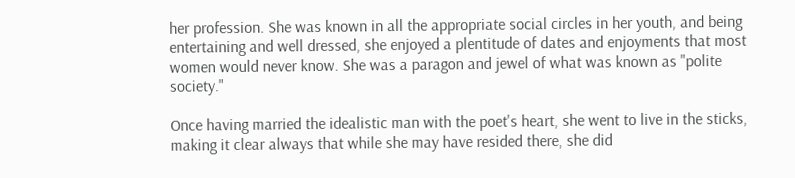her profession. She was known in all the appropriate social circles in her youth, and being entertaining and well dressed, she enjoyed a plentitude of dates and enjoyments that most women would never know. She was a paragon and jewel of what was known as "polite society."

Once having married the idealistic man with the poet's heart, she went to live in the sticks, making it clear always that while she may have resided there, she did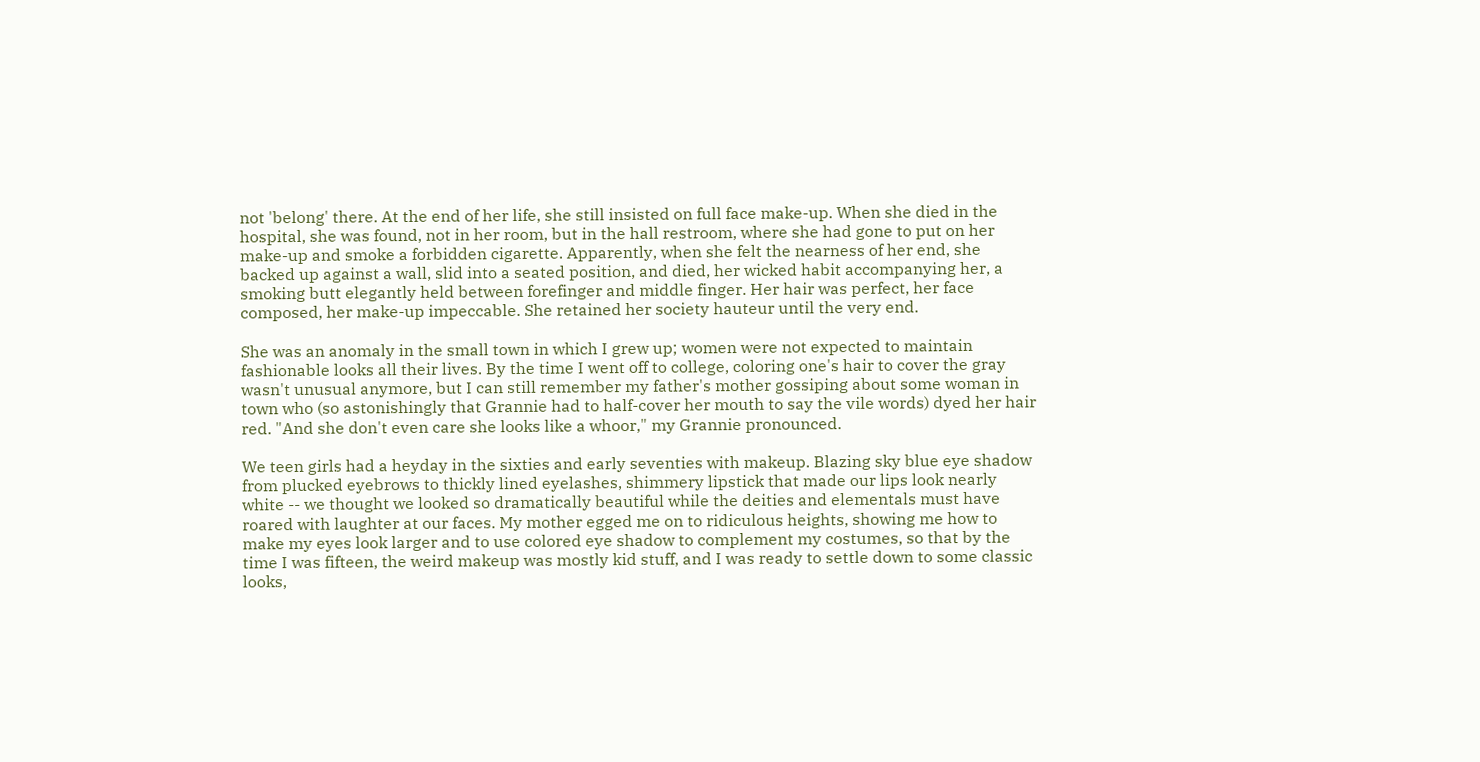not 'belong' there. At the end of her life, she still insisted on full face make-up. When she died in the hospital, she was found, not in her room, but in the hall restroom, where she had gone to put on her make-up and smoke a forbidden cigarette. Apparently, when she felt the nearness of her end, she backed up against a wall, slid into a seated position, and died, her wicked habit accompanying her, a smoking butt elegantly held between forefinger and middle finger. Her hair was perfect, her face composed, her make-up impeccable. She retained her society hauteur until the very end.

She was an anomaly in the small town in which I grew up; women were not expected to maintain fashionable looks all their lives. By the time I went off to college, coloring one's hair to cover the gray wasn't unusual anymore, but I can still remember my father's mother gossiping about some woman in town who (so astonishingly that Grannie had to half-cover her mouth to say the vile words) dyed her hair red. "And she don't even care she looks like a whoor," my Grannie pronounced.

We teen girls had a heyday in the sixties and early seventies with makeup. Blazing sky blue eye shadow from plucked eyebrows to thickly lined eyelashes, shimmery lipstick that made our lips look nearly white -- we thought we looked so dramatically beautiful while the deities and elementals must have roared with laughter at our faces. My mother egged me on to ridiculous heights, showing me how to make my eyes look larger and to use colored eye shadow to complement my costumes, so that by the time I was fifteen, the weird makeup was mostly kid stuff, and I was ready to settle down to some classic looks,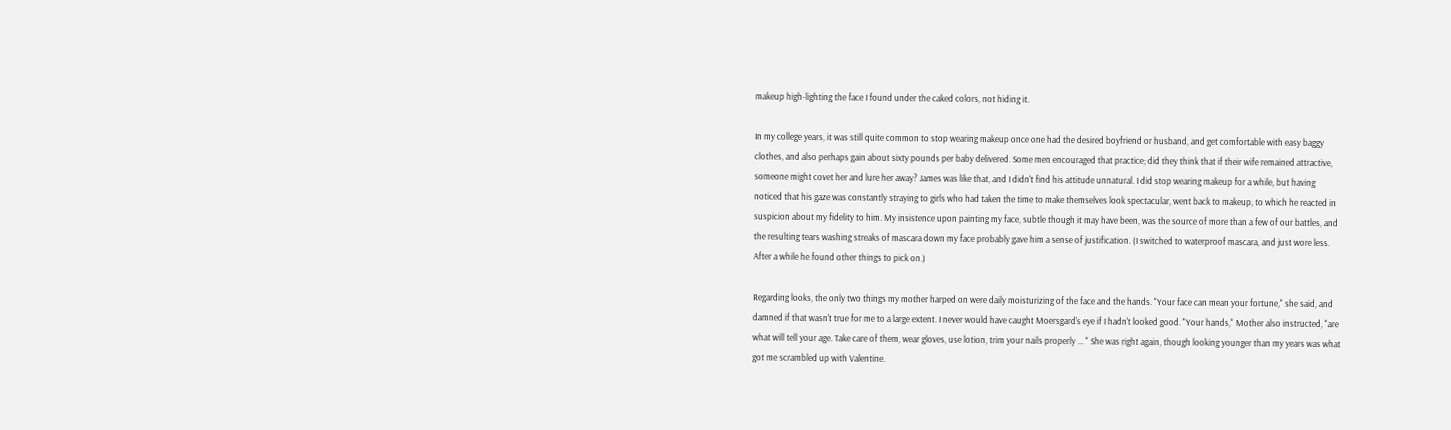makeup high-lighting the face I found under the caked colors, not hiding it.

In my college years, it was still quite common to stop wearing makeup once one had the desired boyfriend or husband, and get comfortable with easy baggy clothes, and also perhaps gain about sixty pounds per baby delivered. Some men encouraged that practice; did they think that if their wife remained attractive, someone might covet her and lure her away? James was like that, and I didn't find his attitude unnatural. I did stop wearing makeup for a while, but having noticed that his gaze was constantly straying to girls who had taken the time to make themselves look spectacular, went back to makeup, to which he reacted in suspicion about my fidelity to him. My insistence upon painting my face, subtle though it may have been, was the source of more than a few of our battles, and the resulting tears washing streaks of mascara down my face probably gave him a sense of justification. (I switched to waterproof mascara, and just wore less. After a while he found other things to pick on.)

Regarding looks, the only two things my mother harped on were daily moisturizing of the face and the hands. "Your face can mean your fortune," she said, and damned if that wasn't true for me to a large extent. I never would have caught Moersgard's eye if I hadn't looked good. "Your hands," Mother also instructed, "are what will tell your age. Take care of them, wear gloves, use lotion, trim your nails properly ... " She was right again, though looking younger than my years was what got me scrambled up with Valentine.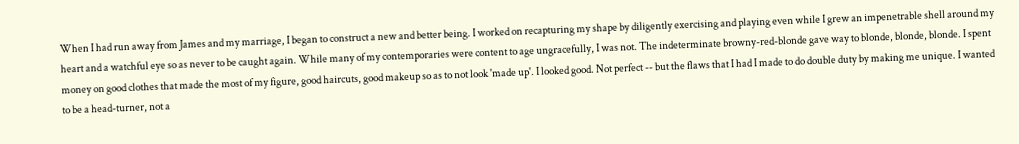When I had run away from James and my marriage, I began to construct a new and better being. I worked on recapturing my shape by diligently exercising and playing even while I grew an impenetrable shell around my heart and a watchful eye so as never to be caught again. While many of my contemporaries were content to age ungracefully, I was not. The indeterminate browny-red-blonde gave way to blonde, blonde, blonde. I spent money on good clothes that made the most of my figure, good haircuts, good makeup so as to not look 'made up'. I looked good. Not perfect -- but the flaws that I had I made to do double duty by making me unique. I wanted to be a head-turner, not a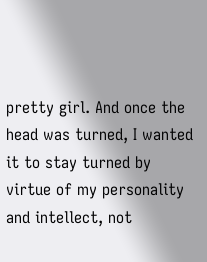pretty girl. And once the head was turned, I wanted it to stay turned by virtue of my personality and intellect, not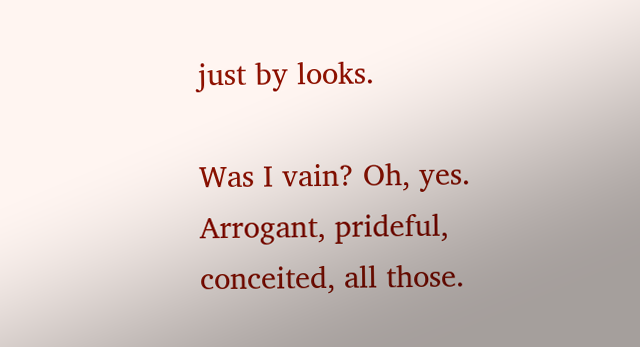just by looks.

Was I vain? Oh, yes. Arrogant, prideful, conceited, all those.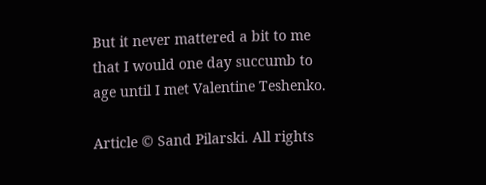But it never mattered a bit to me that I would one day succumb to age until I met Valentine Teshenko.

Article © Sand Pilarski. All rights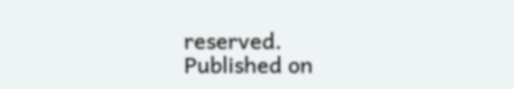reserved.
Published on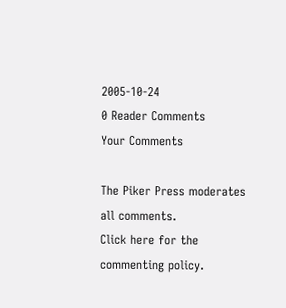2005-10-24
0 Reader Comments
Your Comments

The Piker Press moderates all comments.
Click here for the commenting policy.